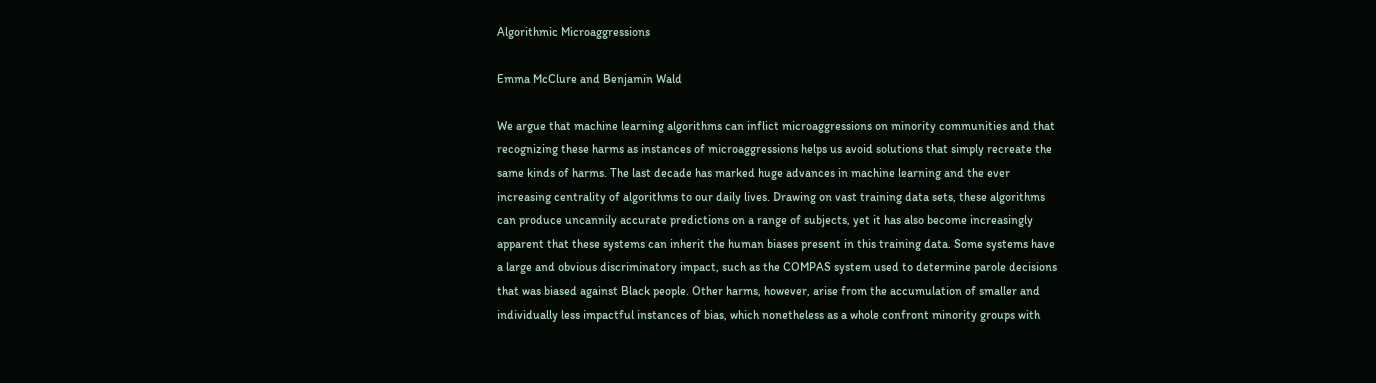Algorithmic Microaggressions

Emma McClure and Benjamin Wald

We argue that machine learning algorithms can inflict microaggressions on minority communities and that recognizing these harms as instances of microaggressions helps us avoid solutions that simply recreate the same kinds of harms. The last decade has marked huge advances in machine learning and the ever increasing centrality of algorithms to our daily lives. Drawing on vast training data sets, these algorithms can produce uncannily accurate predictions on a range of subjects, yet it has also become increasingly apparent that these systems can inherit the human biases present in this training data. Some systems have a large and obvious discriminatory impact, such as the COMPAS system used to determine parole decisions that was biased against Black people. Other harms, however, arise from the accumulation of smaller and individually less impactful instances of bias, which nonetheless as a whole confront minority groups with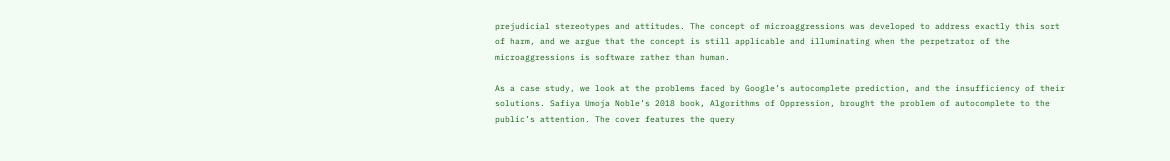prejudicial stereotypes and attitudes. The concept of microaggressions was developed to address exactly this sort of harm, and we argue that the concept is still applicable and illuminating when the perpetrator of the microaggressions is software rather than human.

As a case study, we look at the problems faced by Google’s autocomplete prediction, and the insufficiency of their solutions. Safiya Umoja Noble’s 2018 book, Algorithms of Oppression, brought the problem of autocomplete to the public’s attention. The cover features the query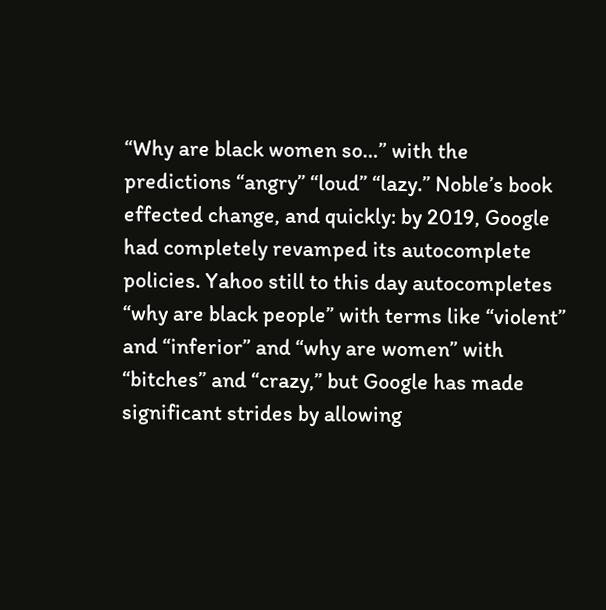“Why are black women so…” with the predictions “angry” “loud” “lazy.” Noble’s book effected change, and quickly: by 2019, Google had completely revamped its autocomplete policies. Yahoo still to this day autocompletes “why are black people” with terms like “violent” and “inferior” and “why are women” with “bitches” and “crazy,” but Google has made significant strides by allowing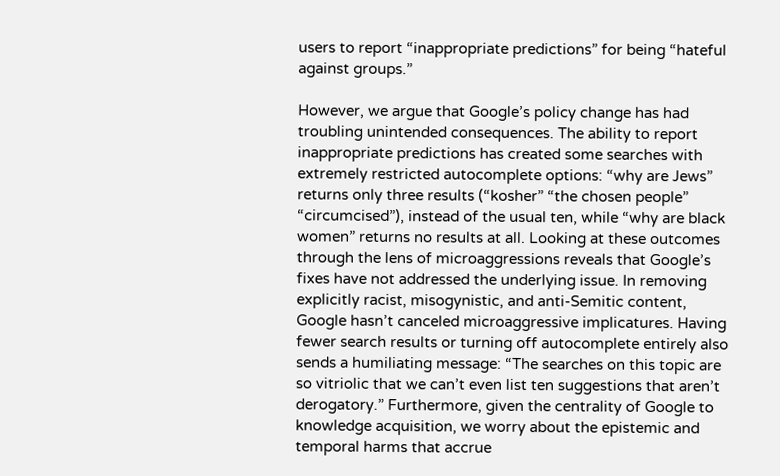users to report “inappropriate predictions” for being “hateful against groups.”

However, we argue that Google’s policy change has had troubling unintended consequences. The ability to report inappropriate predictions has created some searches with extremely restricted autocomplete options: “why are Jews” returns only three results (“kosher” “the chosen people” “circumcised”), instead of the usual ten, while “why are black women” returns no results at all. Looking at these outcomes through the lens of microaggressions reveals that Google’s fixes have not addressed the underlying issue. In removing explicitly racist, misogynistic, and anti-Semitic content, Google hasn’t canceled microaggressive implicatures. Having fewer search results or turning off autocomplete entirely also sends a humiliating message: “The searches on this topic are so vitriolic that we can’t even list ten suggestions that aren’t derogatory.” Furthermore, given the centrality of Google to knowledge acquisition, we worry about the epistemic and temporal harms that accrue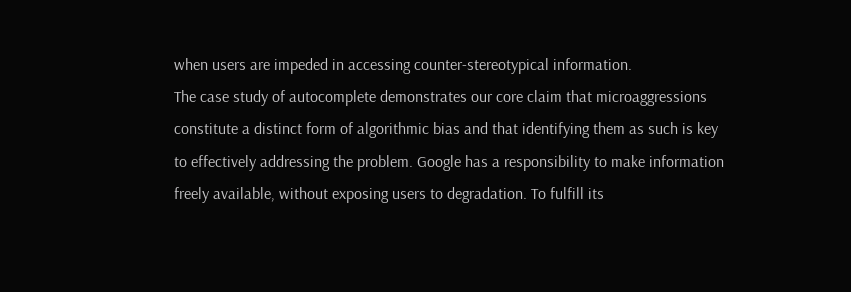when users are impeded in accessing counter-stereotypical information.
The case study of autocomplete demonstrates our core claim that microaggressions constitute a distinct form of algorithmic bias and that identifying them as such is key to effectively addressing the problem. Google has a responsibility to make information freely available, without exposing users to degradation. To fulfill its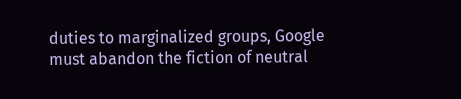duties to marginalized groups, Google must abandon the fiction of neutral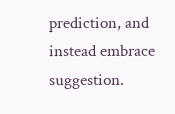prediction, and instead embrace suggestion.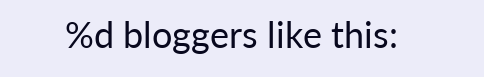%d bloggers like this: